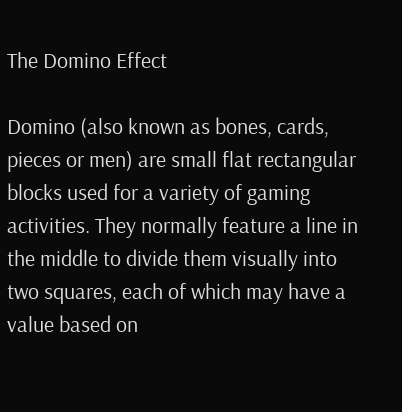The Domino Effect

Domino (also known as bones, cards, pieces or men) are small flat rectangular blocks used for a variety of gaming activities. They normally feature a line in the middle to divide them visually into two squares, each of which may have a value based on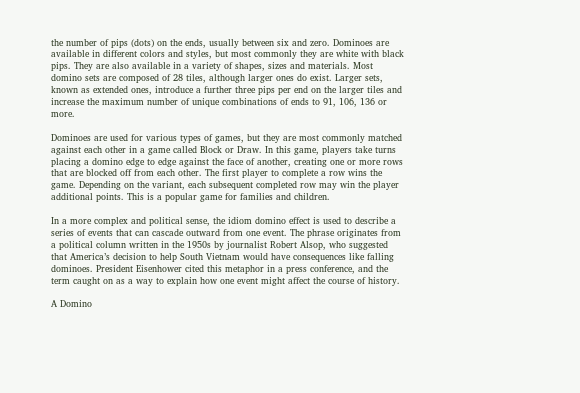the number of pips (dots) on the ends, usually between six and zero. Dominoes are available in different colors and styles, but most commonly they are white with black pips. They are also available in a variety of shapes, sizes and materials. Most domino sets are composed of 28 tiles, although larger ones do exist. Larger sets, known as extended ones, introduce a further three pips per end on the larger tiles and increase the maximum number of unique combinations of ends to 91, 106, 136 or more.

Dominoes are used for various types of games, but they are most commonly matched against each other in a game called Block or Draw. In this game, players take turns placing a domino edge to edge against the face of another, creating one or more rows that are blocked off from each other. The first player to complete a row wins the game. Depending on the variant, each subsequent completed row may win the player additional points. This is a popular game for families and children.

In a more complex and political sense, the idiom domino effect is used to describe a series of events that can cascade outward from one event. The phrase originates from a political column written in the 1950s by journalist Robert Alsop, who suggested that America’s decision to help South Vietnam would have consequences like falling dominoes. President Eisenhower cited this metaphor in a press conference, and the term caught on as a way to explain how one event might affect the course of history.

A Domino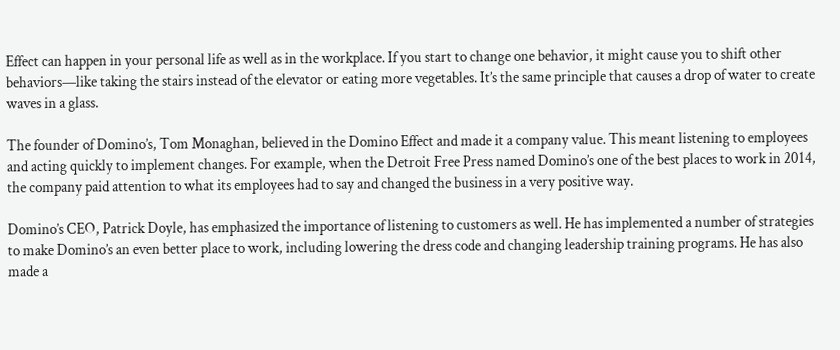Effect can happen in your personal life as well as in the workplace. If you start to change one behavior, it might cause you to shift other behaviors—like taking the stairs instead of the elevator or eating more vegetables. It’s the same principle that causes a drop of water to create waves in a glass.

The founder of Domino’s, Tom Monaghan, believed in the Domino Effect and made it a company value. This meant listening to employees and acting quickly to implement changes. For example, when the Detroit Free Press named Domino’s one of the best places to work in 2014, the company paid attention to what its employees had to say and changed the business in a very positive way.

Domino’s CEO, Patrick Doyle, has emphasized the importance of listening to customers as well. He has implemented a number of strategies to make Domino’s an even better place to work, including lowering the dress code and changing leadership training programs. He has also made a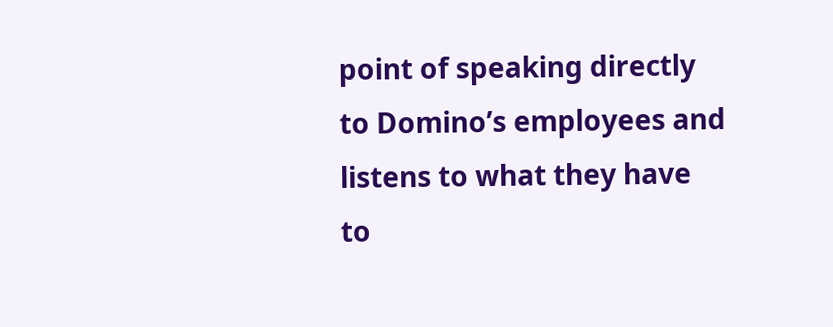point of speaking directly to Domino’s employees and listens to what they have to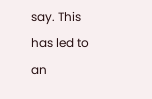say. This has led to an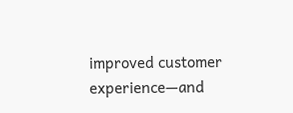improved customer experience—and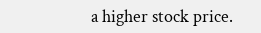a higher stock price.